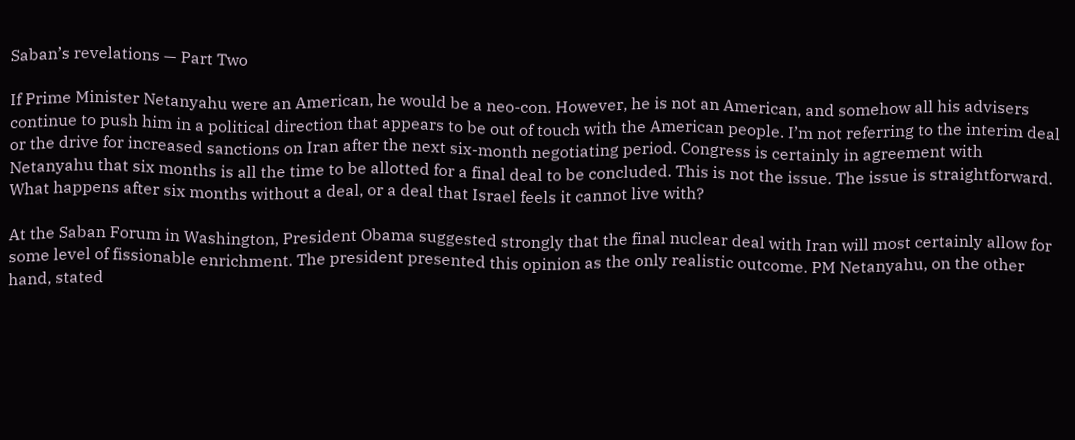Saban’s revelations — Part Two

If Prime Minister Netanyahu were an American, he would be a neo-con. However, he is not an American, and somehow all his advisers continue to push him in a political direction that appears to be out of touch with the American people. I’m not referring to the interim deal or the drive for increased sanctions on Iran after the next six-month negotiating period. Congress is certainly in agreement with Netanyahu that six months is all the time to be allotted for a final deal to be concluded. This is not the issue. The issue is straightforward. What happens after six months without a deal, or a deal that Israel feels it cannot live with?

At the Saban Forum in Washington, President Obama suggested strongly that the final nuclear deal with Iran will most certainly allow for some level of fissionable enrichment. The president presented this opinion as the only realistic outcome. PM Netanyahu, on the other hand, stated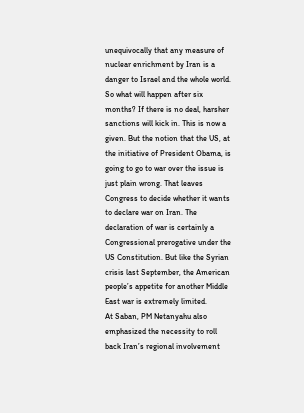unequivocally that any measure of nuclear enrichment by Iran is a danger to Israel and the whole world. So what will happen after six months? If there is no deal, harsher sanctions will kick in. This is now a given. But the notion that the US, at the initiative of President Obama, is going to go to war over the issue is just plain wrong. That leaves Congress to decide whether it wants to declare war on Iran. The declaration of war is certainly a Congressional prerogative under the US Constitution. But like the Syrian crisis last September, the American people’s appetite for another Middle East war is extremely limited.
At Saban, PM Netanyahu also emphasized the necessity to roll back Iran’s regional involvement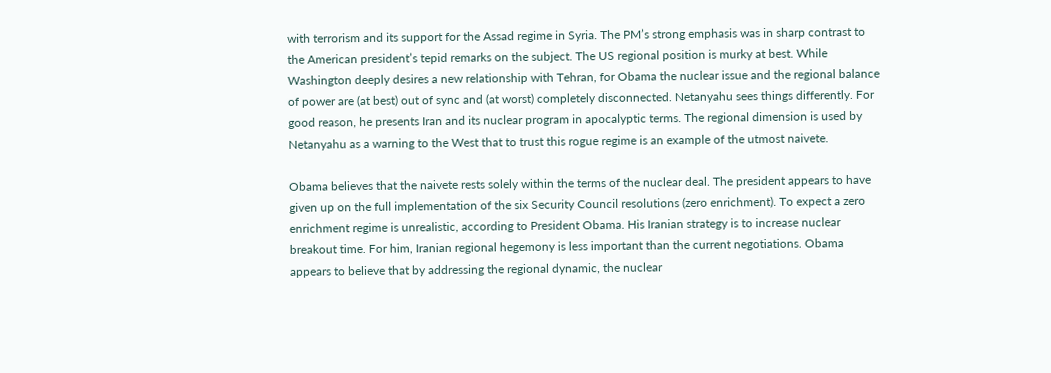with terrorism and its support for the Assad regime in Syria. The PM’s strong emphasis was in sharp contrast to the American president’s tepid remarks on the subject. The US regional position is murky at best. While Washington deeply desires a new relationship with Tehran, for Obama the nuclear issue and the regional balance of power are (at best) out of sync and (at worst) completely disconnected. Netanyahu sees things differently. For good reason, he presents Iran and its nuclear program in apocalyptic terms. The regional dimension is used by Netanyahu as a warning to the West that to trust this rogue regime is an example of the utmost naivete.

Obama believes that the naivete rests solely within the terms of the nuclear deal. The president appears to have given up on the full implementation of the six Security Council resolutions (zero enrichment). To expect a zero enrichment regime is unrealistic, according to President Obama. His Iranian strategy is to increase nuclear breakout time. For him, Iranian regional hegemony is less important than the current negotiations. Obama appears to believe that by addressing the regional dynamic, the nuclear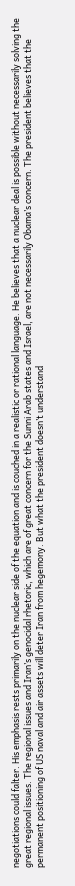negotiations could falter. His emphasis rests primarily on the nuclear side of the equation and is couched in a realistic or rational language. He believes that a nuclear deal is possible without necessarily solving the great regional issues. The regional issues and Iran’s genocidal rhetoric, which are of great concern for the Sunni Arab states and Israel, are not necessarily Obama’s concern. The president believes that the permanent positioning of US naval and air assets will deter Iran from hegemony. But what the president doesn’t understand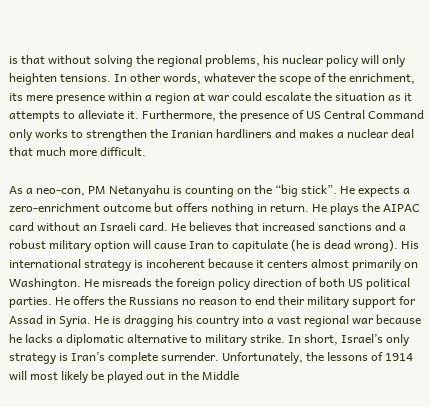is that without solving the regional problems, his nuclear policy will only heighten tensions. In other words, whatever the scope of the enrichment, its mere presence within a region at war could escalate the situation as it attempts to alleviate it. Furthermore, the presence of US Central Command only works to strengthen the Iranian hardliners and makes a nuclear deal that much more difficult.

As a neo-con, PM Netanyahu is counting on the “big stick”. He expects a zero-enrichment outcome but offers nothing in return. He plays the AIPAC card without an Israeli card. He believes that increased sanctions and a robust military option will cause Iran to capitulate (he is dead wrong). His international strategy is incoherent because it centers almost primarily on Washington. He misreads the foreign policy direction of both US political parties. He offers the Russians no reason to end their military support for Assad in Syria. He is dragging his country into a vast regional war because he lacks a diplomatic alternative to military strike. In short, Israel’s only strategy is Iran’s complete surrender. Unfortunately, the lessons of 1914 will most likely be played out in the Middle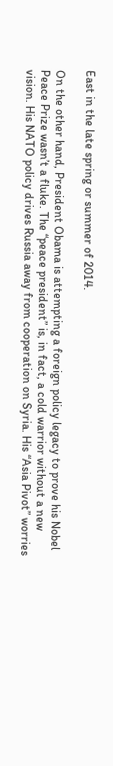East in the late spring or summer of 2014.

On the other hand, President Obama is attempting a foreign policy legacy to prove his Nobel Peace Prize wasn’t a fluke. The “peace president” is, in fact, a cold warrior without a new vision. His NATO policy drives Russia away from cooperation on Syria. His “Asia Pivot” worries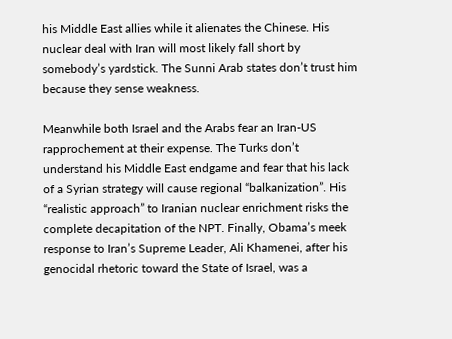his Middle East allies while it alienates the Chinese. His nuclear deal with Iran will most likely fall short by somebody’s yardstick. The Sunni Arab states don’t trust him because they sense weakness.

Meanwhile both Israel and the Arabs fear an Iran-US rapprochement at their expense. The Turks don’t understand his Middle East endgame and fear that his lack of a Syrian strategy will cause regional “balkanization”. His “realistic approach” to Iranian nuclear enrichment risks the complete decapitation of the NPT. Finally, Obama’s meek response to Iran’s Supreme Leader, Ali Khamenei, after his genocidal rhetoric toward the State of Israel, was a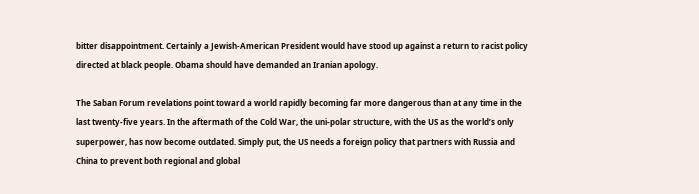bitter disappointment. Certainly a Jewish-American President would have stood up against a return to racist policy directed at black people. Obama should have demanded an Iranian apology.

The Saban Forum revelations point toward a world rapidly becoming far more dangerous than at any time in the last twenty-five years. In the aftermath of the Cold War, the uni-polar structure, with the US as the world’s only superpower, has now become outdated. Simply put, the US needs a foreign policy that partners with Russia and China to prevent both regional and global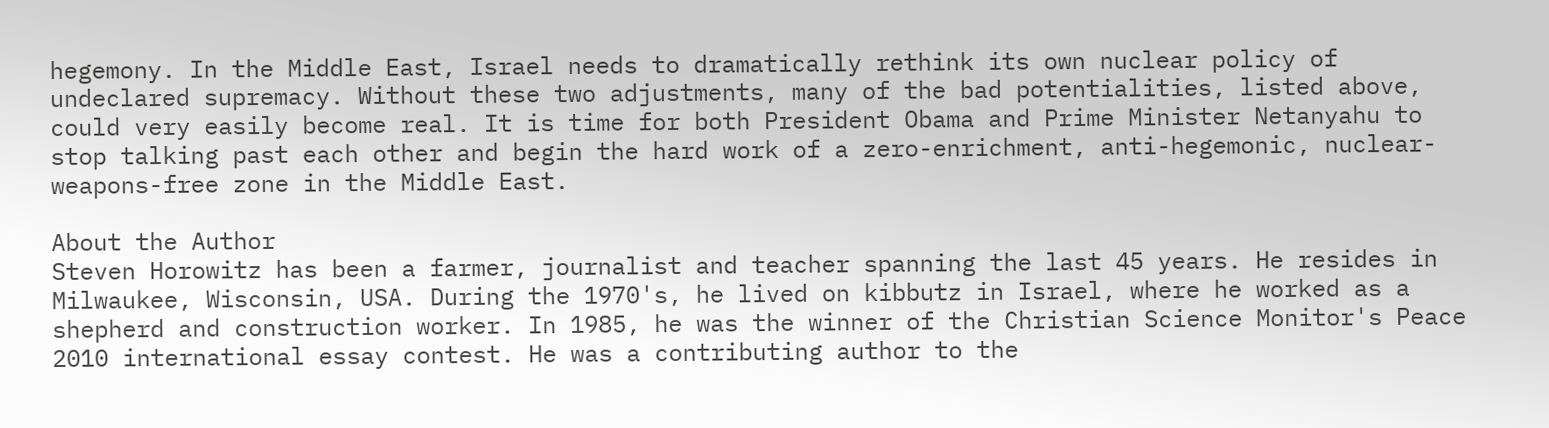hegemony. In the Middle East, Israel needs to dramatically rethink its own nuclear policy of undeclared supremacy. Without these two adjustments, many of the bad potentialities, listed above, could very easily become real. It is time for both President Obama and Prime Minister Netanyahu to stop talking past each other and begin the hard work of a zero-enrichment, anti-hegemonic, nuclear-weapons-free zone in the Middle East.

About the Author
Steven Horowitz has been a farmer, journalist and teacher spanning the last 45 years. He resides in Milwaukee, Wisconsin, USA. During the 1970's, he lived on kibbutz in Israel, where he worked as a shepherd and construction worker. In 1985, he was the winner of the Christian Science Monitor's Peace 2010 international essay contest. He was a contributing author to the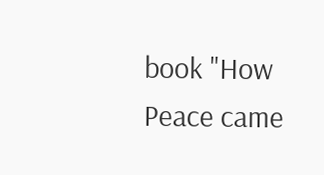book "How Peace came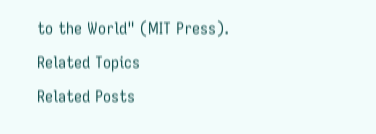to the World" (MIT Press).
Related Topics
Related Posts